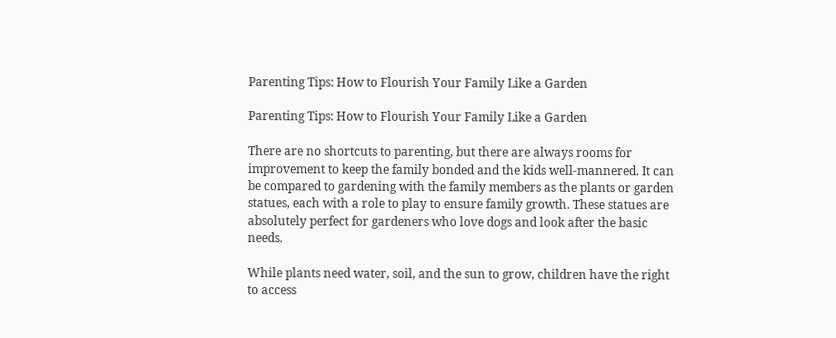Parenting Tips: How to Flourish Your Family Like a Garden

Parenting Tips: How to Flourish Your Family Like a Garden

There are no shortcuts to parenting, but there are always rooms for improvement to keep the family bonded and the kids well-mannered. It can be compared to gardening with the family members as the plants or garden statues, each with a role to play to ensure family growth. These statues are absolutely perfect for gardeners who love dogs and look after the basic needs.

While plants need water, soil, and the sun to grow, children have the right to access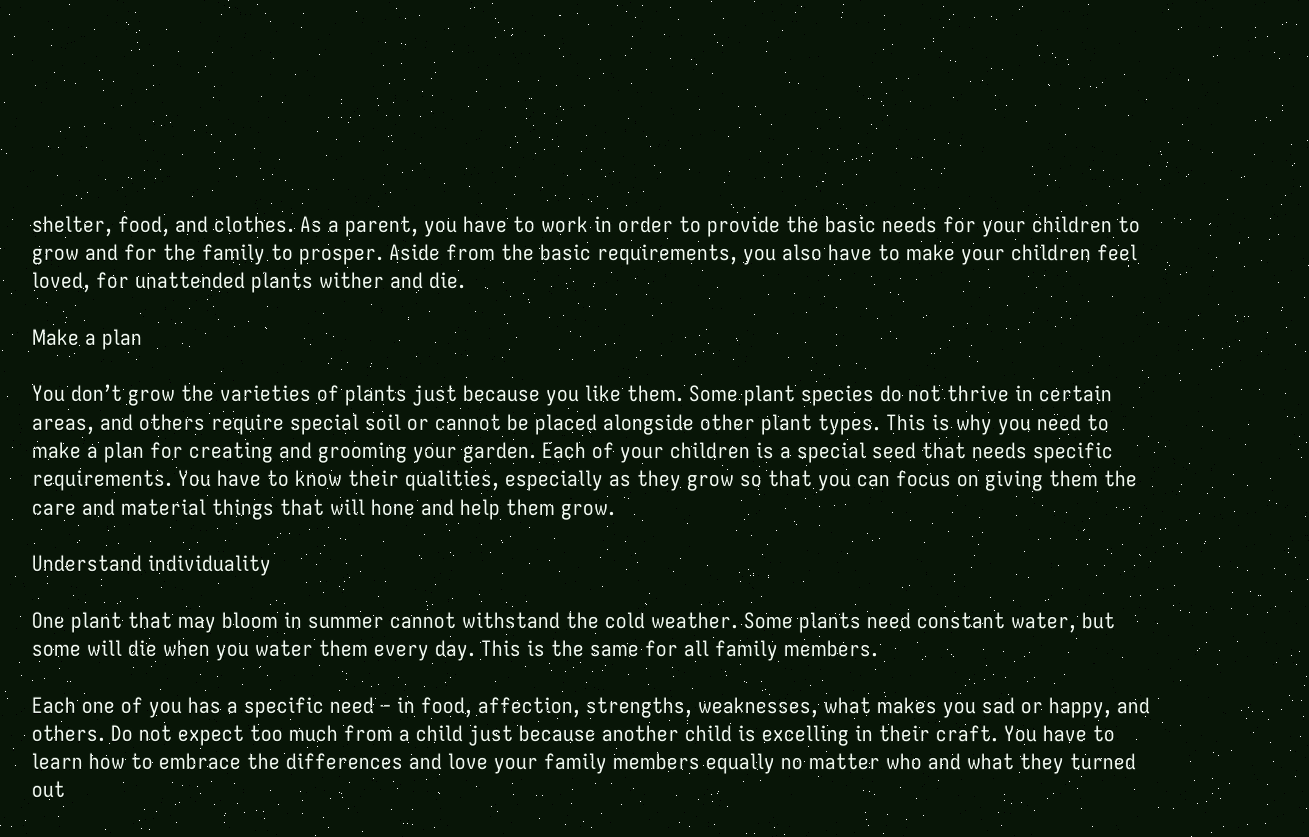shelter, food, and clothes. As a parent, you have to work in order to provide the basic needs for your children to grow and for the family to prosper. Aside from the basic requirements, you also have to make your children feel loved, for unattended plants wither and die.

Make a plan

You don’t grow the varieties of plants just because you like them. Some plant species do not thrive in certain areas, and others require special soil or cannot be placed alongside other plant types. This is why you need to make a plan for creating and grooming your garden. Each of your children is a special seed that needs specific requirements. You have to know their qualities, especially as they grow so that you can focus on giving them the care and material things that will hone and help them grow.

Understand individuality

One plant that may bloom in summer cannot withstand the cold weather. Some plants need constant water, but some will die when you water them every day. This is the same for all family members.

Each one of you has a specific need – in food, affection, strengths, weaknesses, what makes you sad or happy, and others. Do not expect too much from a child just because another child is excelling in their craft. You have to learn how to embrace the differences and love your family members equally no matter who and what they turned out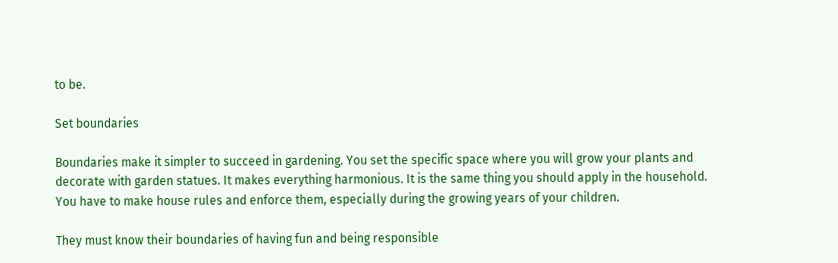to be.

Set boundaries

Boundaries make it simpler to succeed in gardening. You set the specific space where you will grow your plants and decorate with garden statues. It makes everything harmonious. It is the same thing you should apply in the household. You have to make house rules and enforce them, especially during the growing years of your children.

They must know their boundaries of having fun and being responsible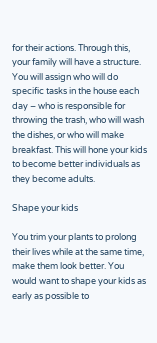for their actions. Through this, your family will have a structure. You will assign who will do specific tasks in the house each day – who is responsible for throwing the trash, who will wash the dishes, or who will make breakfast. This will hone your kids to become better individuals as they become adults.

Shape your kids

You trim your plants to prolong their lives while at the same time, make them look better. You would want to shape your kids as early as possible to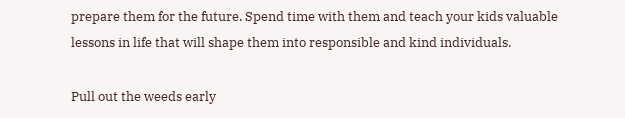prepare them for the future. Spend time with them and teach your kids valuable lessons in life that will shape them into responsible and kind individuals.

Pull out the weeds early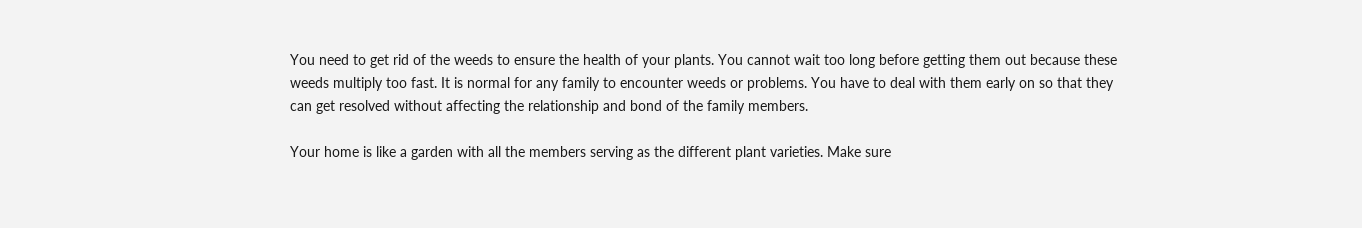You need to get rid of the weeds to ensure the health of your plants. You cannot wait too long before getting them out because these weeds multiply too fast. It is normal for any family to encounter weeds or problems. You have to deal with them early on so that they can get resolved without affecting the relationship and bond of the family members.

Your home is like a garden with all the members serving as the different plant varieties. Make sure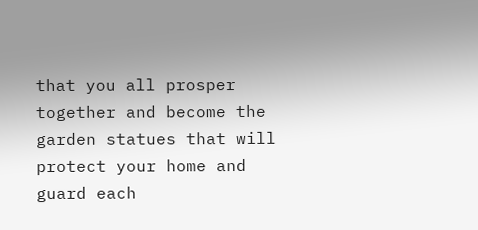that you all prosper together and become the garden statues that will protect your home and guard each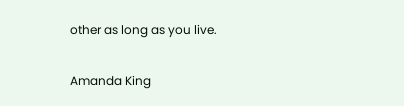other as long as you live.

Amanda King